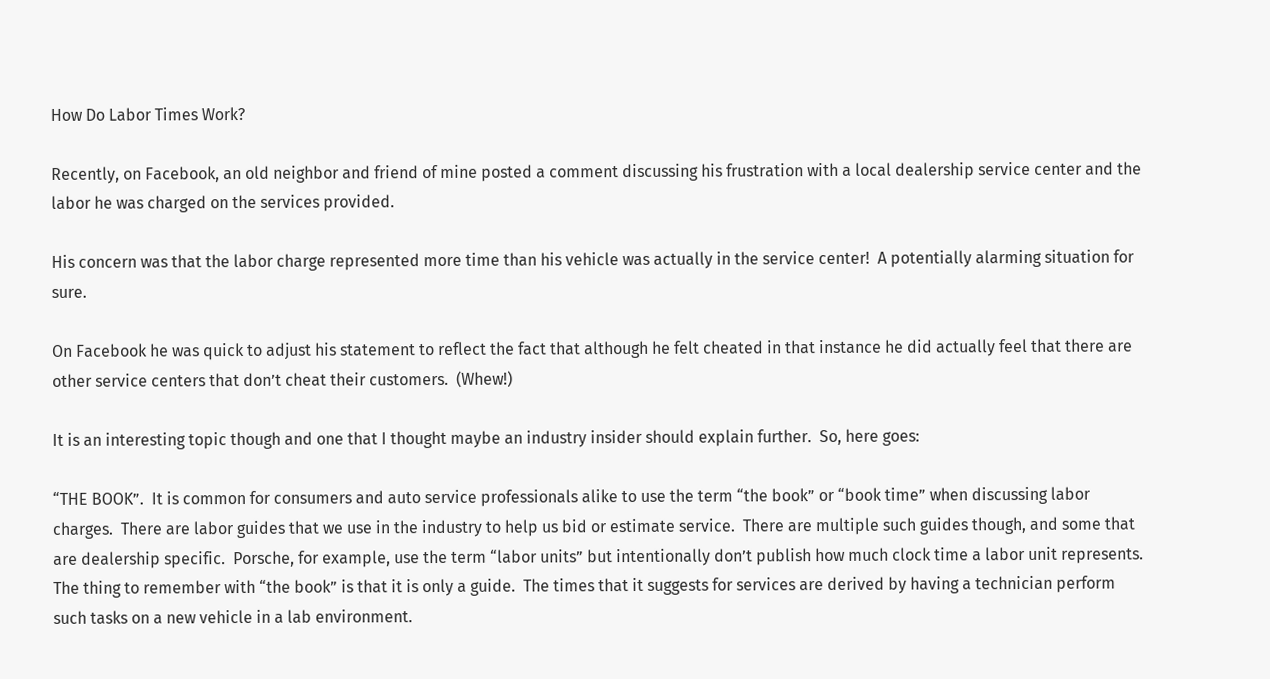How Do Labor Times Work?

Recently, on Facebook, an old neighbor and friend of mine posted a comment discussing his frustration with a local dealership service center and the labor he was charged on the services provided.

His concern was that the labor charge represented more time than his vehicle was actually in the service center!  A potentially alarming situation for sure.

On Facebook he was quick to adjust his statement to reflect the fact that although he felt cheated in that instance he did actually feel that there are other service centers that don’t cheat their customers.  (Whew!)

It is an interesting topic though and one that I thought maybe an industry insider should explain further.  So, here goes:

“THE BOOK”.  It is common for consumers and auto service professionals alike to use the term “the book” or “book time” when discussing labor charges.  There are labor guides that we use in the industry to help us bid or estimate service.  There are multiple such guides though, and some that are dealership specific.  Porsche, for example, use the term “labor units” but intentionally don’t publish how much clock time a labor unit represents.  The thing to remember with “the book” is that it is only a guide.  The times that it suggests for services are derived by having a technician perform such tasks on a new vehicle in a lab environment.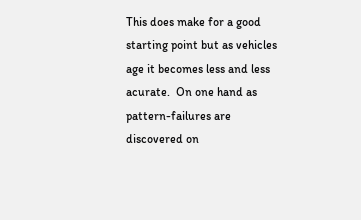This does make for a good starting point but as vehicles age it becomes less and less acurate.  On one hand as pattern-failures are discovered on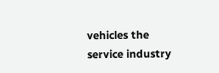vehicles the service industry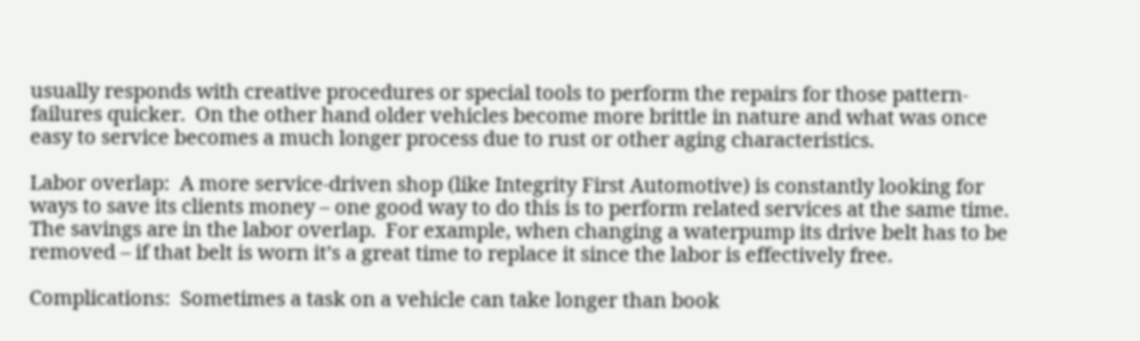usually responds with creative procedures or special tools to perform the repairs for those pattern-failures quicker.  On the other hand older vehicles become more brittle in nature and what was once easy to service becomes a much longer process due to rust or other aging characteristics.

Labor overlap:  A more service-driven shop (like Integrity First Automotive) is constantly looking for ways to save its clients money – one good way to do this is to perform related services at the same time.  The savings are in the labor overlap.  For example, when changing a waterpump its drive belt has to be removed – if that belt is worn it’s a great time to replace it since the labor is effectively free.

Complications:  Sometimes a task on a vehicle can take longer than book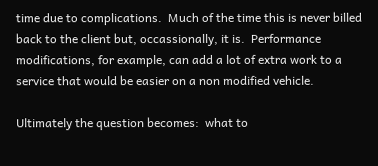time due to complications.  Much of the time this is never billed back to the client but, occassionally, it is.  Performance modifications, for example, can add a lot of extra work to a service that would be easier on a non modified vehicle.

Ultimately the question becomes:  what to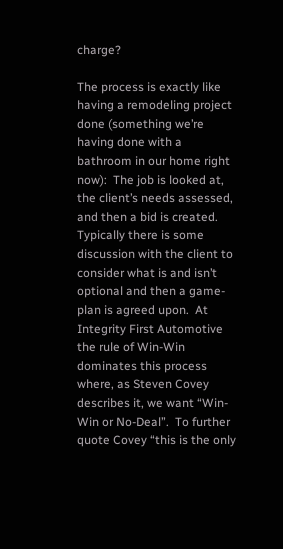charge?

The process is exactly like having a remodeling project done (something we’re having done with a bathroom in our home right now):  The job is looked at, the client’s needs assessed, and then a bid is created.  Typically there is some discussion with the client to consider what is and isn’t optional and then a game-plan is agreed upon.  At Integrity First Automotive the rule of Win-Win dominates this process where, as Steven Covey describes it, we want “Win-Win or No-Deal”.  To further quote Covey “this is the only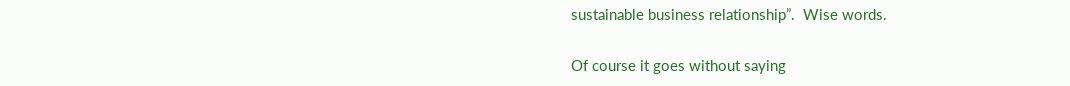sustainable business relationship”.  Wise words.

Of course it goes without saying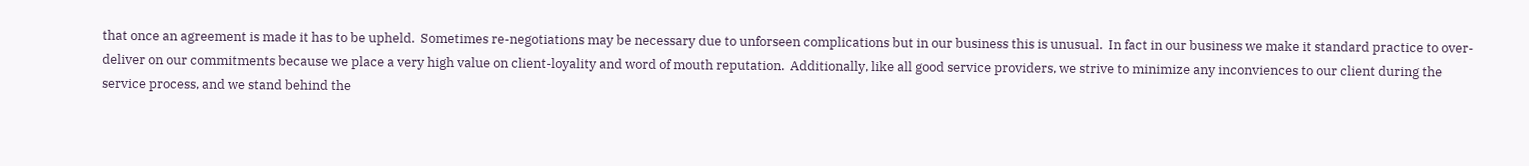that once an agreement is made it has to be upheld.  Sometimes re-negotiations may be necessary due to unforseen complications but in our business this is unusual.  In fact in our business we make it standard practice to over-deliver on our commitments because we place a very high value on client-loyality and word of mouth reputation.  Additionally, like all good service providers, we strive to minimize any inconviences to our client during the service process, and we stand behind the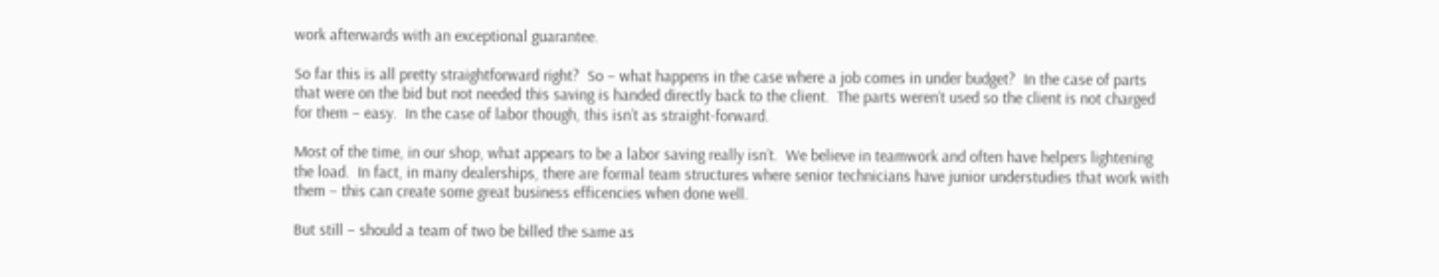work afterwards with an exceptional guarantee.

So far this is all pretty straightforward right?  So – what happens in the case where a job comes in under budget?  In the case of parts that were on the bid but not needed this saving is handed directly back to the client.  The parts weren’t used so the client is not charged for them – easy.  In the case of labor though, this isn’t as straight-forward.

Most of the time, in our shop, what appears to be a labor saving really isn’t.  We believe in teamwork and often have helpers lightening the load.  In fact, in many dealerships, there are formal team structures where senior technicians have junior understudies that work with them – this can create some great business efficencies when done well.

But still – should a team of two be billed the same as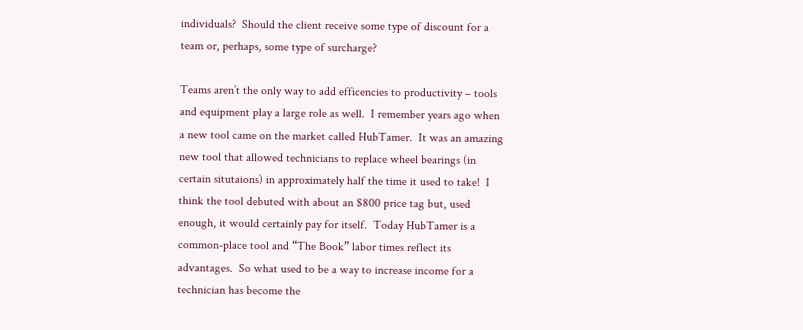individuals?  Should the client receive some type of discount for a team or, perhaps, some type of surcharge?

Teams aren’t the only way to add efficencies to productivity – tools and equipment play a large role as well.  I remember years ago when a new tool came on the market called HubTamer.  It was an amazing new tool that allowed technicians to replace wheel bearings (in certain situtaions) in approximately half the time it used to take!  I think the tool debuted with about an $800 price tag but, used enough, it would certainly pay for itself.  Today HubTamer is a common-place tool and “The Book” labor times reflect its advantages.  So what used to be a way to increase income for a technician has become the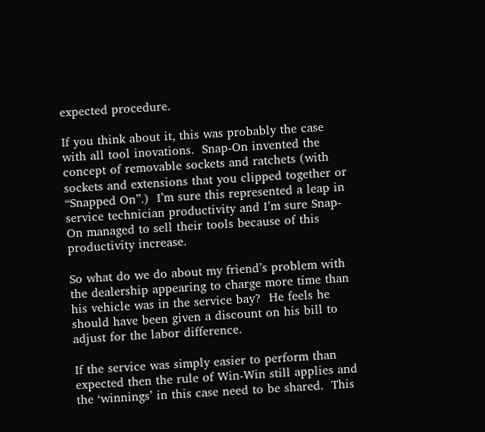expected procedure.

If you think about it, this was probably the case with all tool inovations.  Snap-On invented the concept of removable sockets and ratchets (with sockets and extensions that you clipped together or “Snapped On”.)  I’m sure this represented a leap in service technician productivity and I’m sure Snap-On managed to sell their tools because of this productivity increase.

So what do we do about my friend’s problem with the dealership appearing to charge more time than his vehicle was in the service bay?  He feels he should have been given a discount on his bill to adjust for the labor difference.

If the service was simply easier to perform than expected then the rule of Win-Win still applies and the ‘winnings’ in this case need to be shared.  This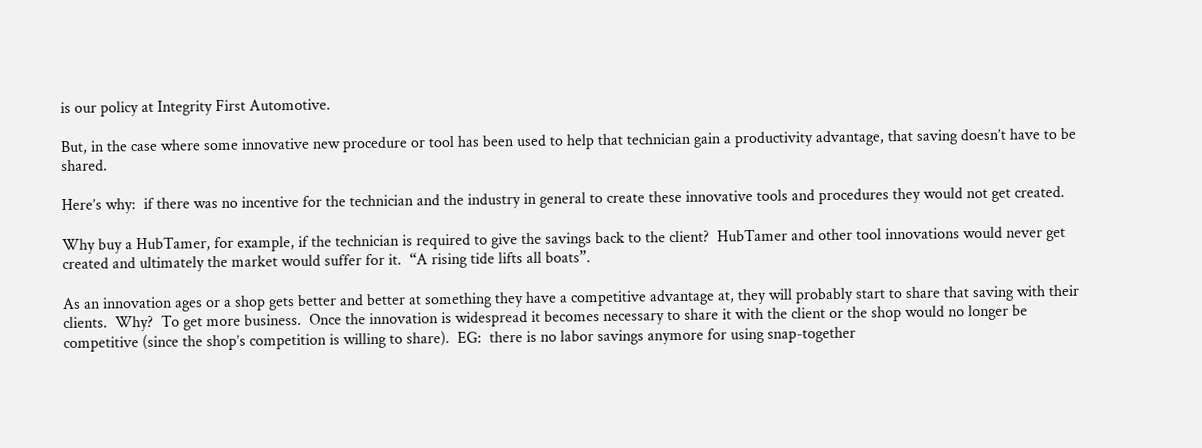is our policy at Integrity First Automotive.

But, in the case where some innovative new procedure or tool has been used to help that technician gain a productivity advantage, that saving doesn’t have to be shared.

Here’s why:  if there was no incentive for the technician and the industry in general to create these innovative tools and procedures they would not get created.

Why buy a HubTamer, for example, if the technician is required to give the savings back to the client?  HubTamer and other tool innovations would never get created and ultimately the market would suffer for it.  “A rising tide lifts all boats”.

As an innovation ages or a shop gets better and better at something they have a competitive advantage at, they will probably start to share that saving with their clients.  Why?  To get more business.  Once the innovation is widespread it becomes necessary to share it with the client or the shop would no longer be competitive (since the shop’s competition is willing to share).  EG:  there is no labor savings anymore for using snap-together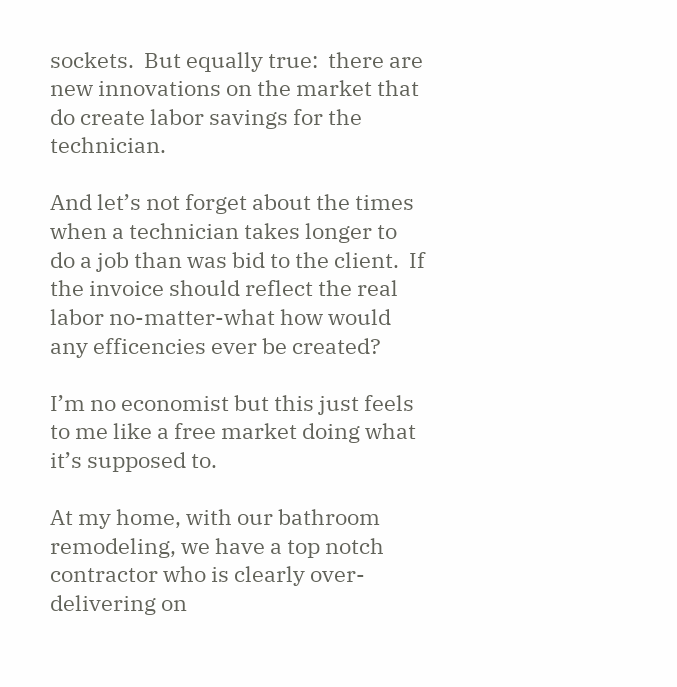sockets.  But equally true:  there are new innovations on the market that do create labor savings for the technician.

And let’s not forget about the times when a technician takes longer to do a job than was bid to the client.  If the invoice should reflect the real labor no-matter-what how would any efficencies ever be created?

I’m no economist but this just feels to me like a free market doing what it’s supposed to.

At my home, with our bathroom remodeling, we have a top notch contractor who is clearly over-delivering on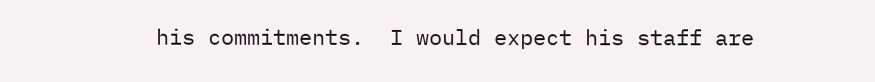his commitments.  I would expect his staff are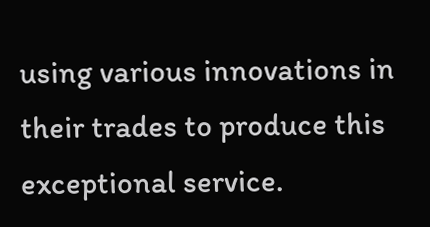using various innovations in their trades to produce this exceptional service.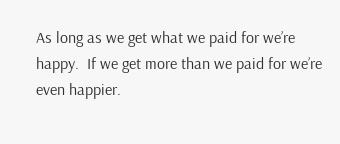As long as we get what we paid for we’re happy.  If we get more than we paid for we’re even happier.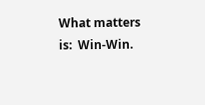What matters is:  Win-Win.